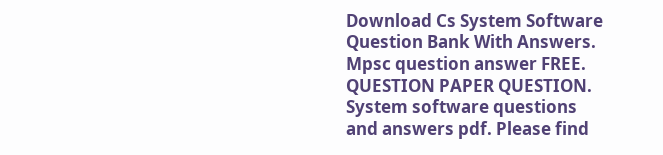Download Cs System Software Question Bank With Answers. Mpsc question answer FREE. QUESTION PAPER QUESTION. System software questions and answers pdf. Please find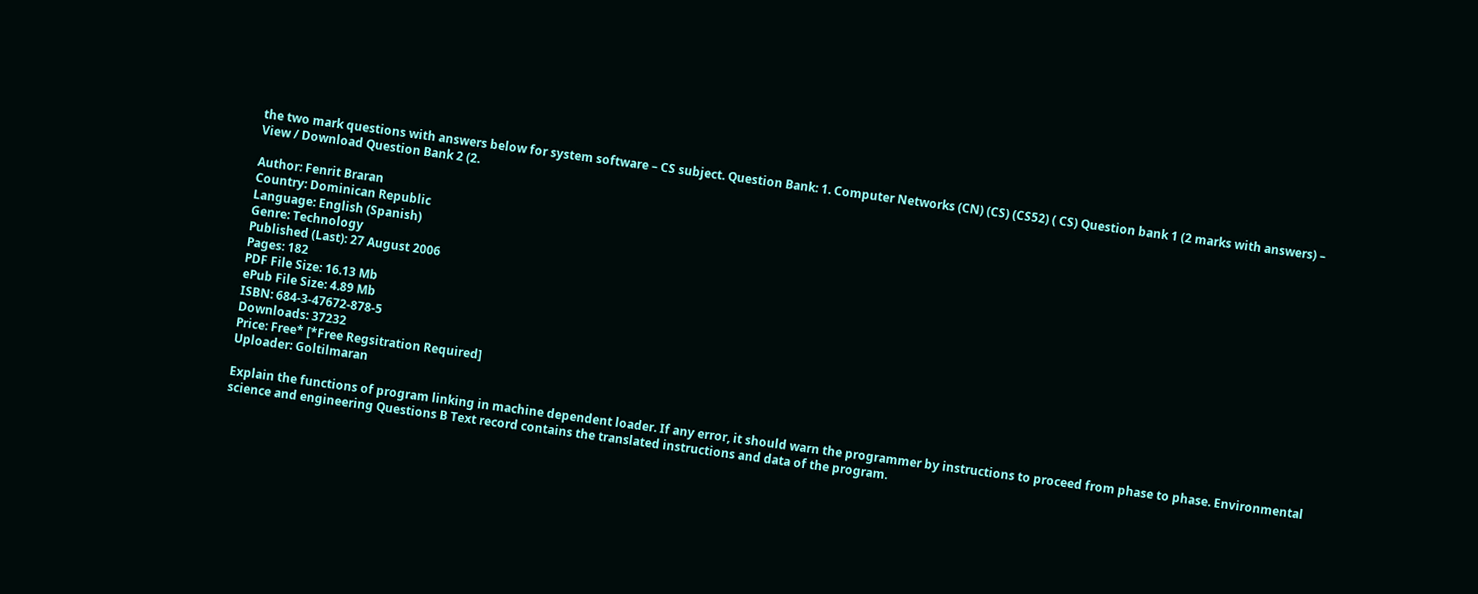the two mark questions with answers below for system software – CS subject. Question Bank: 1. Computer Networks (CN) (CS) (CS52) ( CS) Question bank 1 (2 marks with answers) – View / Download Question Bank 2 (2.

Author: Fenrit Braran
Country: Dominican Republic
Language: English (Spanish)
Genre: Technology
Published (Last): 27 August 2006
Pages: 182
PDF File Size: 16.13 Mb
ePub File Size: 4.89 Mb
ISBN: 684-3-47672-878-5
Downloads: 37232
Price: Free* [*Free Regsitration Required]
Uploader: Goltilmaran

Explain the functions of program linking in machine dependent loader. If any error, it should warn the programmer by instructions to proceed from phase to phase. Environmental science and engineering Questions B Text record contains the translated instructions and data of the program.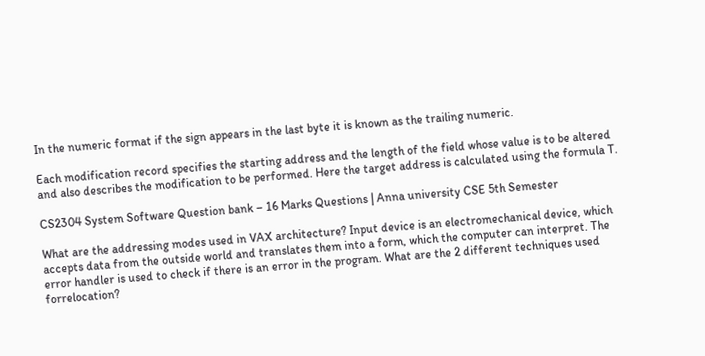In the numeric format if the sign appears in the last byte it is known as the trailing numeric.

Each modification record specifies the starting address and the length of the field whose value is to be altered and also describes the modification to be performed. Here the target address is calculated using the formula T.

CS2304 System Software Question bank – 16 Marks Questions | Anna university CSE 5th Semester

What are the addressing modes used in VAX architecture? Input device is an electromechanical device, which accepts data from the outside world and translates them into a form, which the computer can interpret. The error handler is used to check if there is an error in the program. What are the 2 different techniques used forrelocation?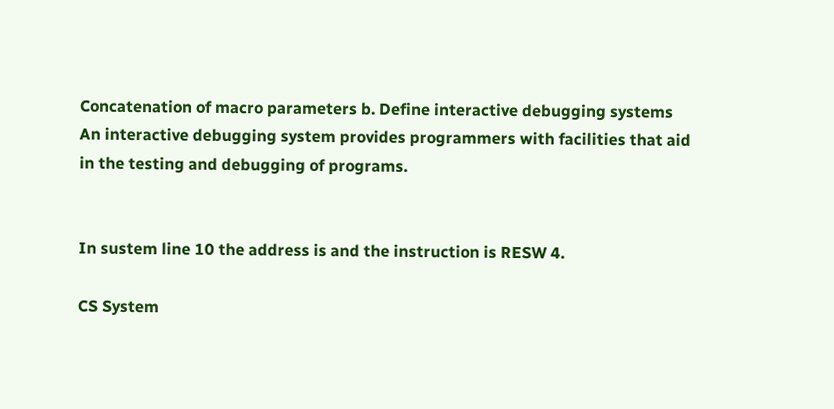Concatenation of macro parameters b. Define interactive debugging systems An interactive debugging system provides programmers with facilities that aid in the testing and debugging of programs.


In sustem line 10 the address is and the instruction is RESW 4.

CS System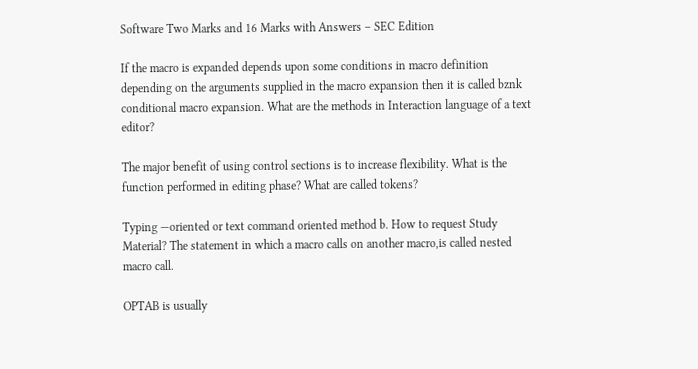Software Two Marks and 16 Marks with Answers – SEC Edition

If the macro is expanded depends upon some conditions in macro definition depending on the arguments supplied in the macro expansion then it is called bznk conditional macro expansion. What are the methods in Interaction language of a text editor?

The major benefit of using control sections is to increase flexibility. What is the function performed in editing phase? What are called tokens?

Typing —oriented or text command oriented method b. How to request Study Material? The statement in which a macro calls on another macro,is called nested macro call.

OPTAB is usually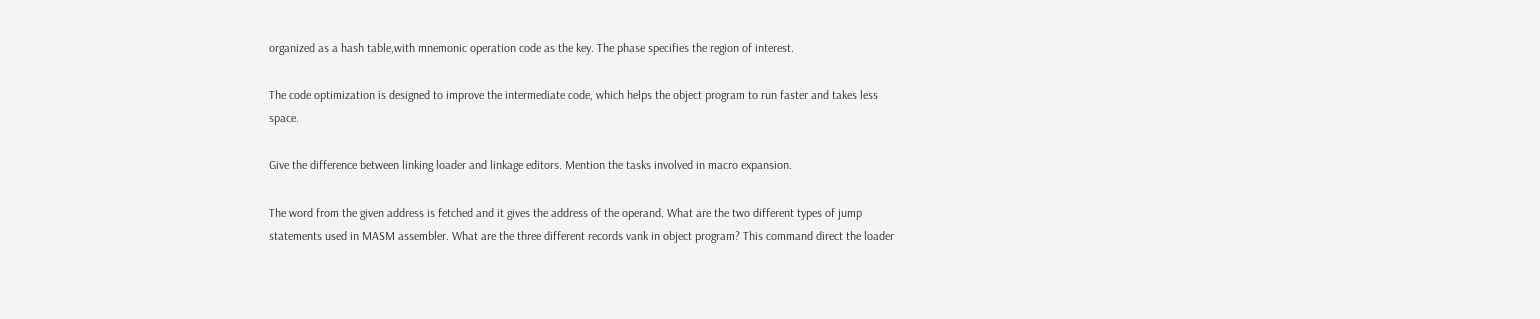organized as a hash table,with mnemonic operation code as the key. The phase specifies the region of interest.

The code optimization is designed to improve the intermediate code, which helps the object program to run faster and takes less space.

Give the difference between linking loader and linkage editors. Mention the tasks involved in macro expansion.

The word from the given address is fetched and it gives the address of the operand. What are the two different types of jump statements used in MASM assembler. What are the three different records vank in object program? This command direct the loader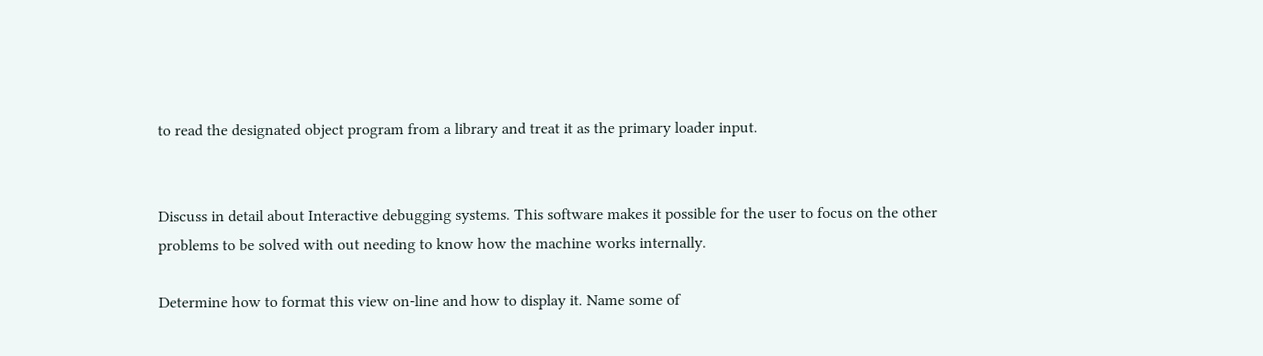to read the designated object program from a library and treat it as the primary loader input.


Discuss in detail about Interactive debugging systems. This software makes it possible for the user to focus on the other problems to be solved with out needing to know how the machine works internally.

Determine how to format this view on-line and how to display it. Name some of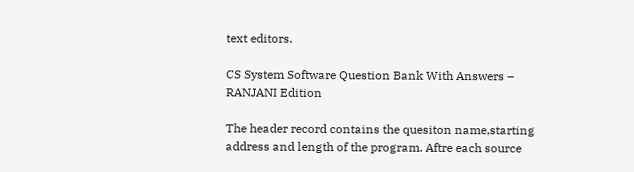text editors.

CS System Software Question Bank With Answers – RANJANI Edition

The header record contains the quesiton name,starting address and length of the program. Aftre each source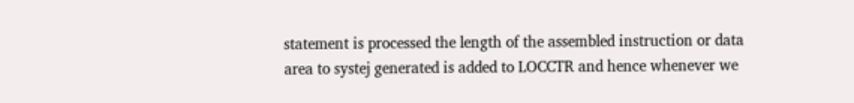statement is processed the length of the assembled instruction or data area to systej generated is added to LOCCTR and hence whenever we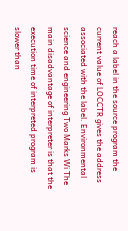reach a label in the source program the current value of LOCCTR gives the address associated with the label. Environmental science and engineering Two Marks Wi The main disadvantage of interpreter is that the execution time of interpreted program is slower than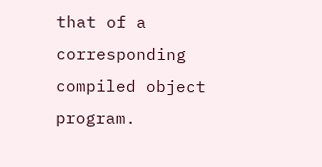that of a corresponding compiled object program.